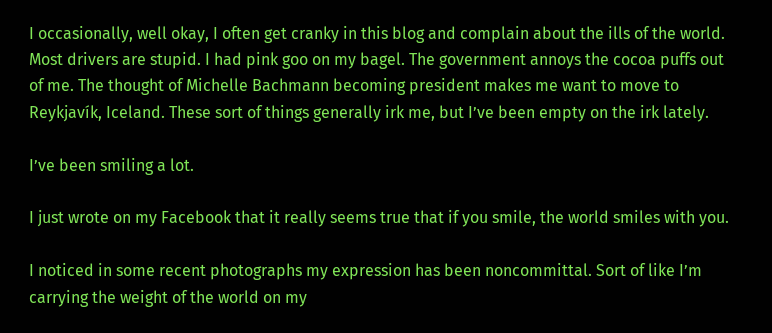I occasionally, well okay, I often get cranky in this blog and complain about the ills of the world. Most drivers are stupid. I had pink goo on my bagel. The government annoys the cocoa puffs out of me. The thought of Michelle Bachmann becoming president makes me want to move to Reykjavík, Iceland. These sort of things generally irk me, but I’ve been empty on the irk lately.

I’ve been smiling a lot.

I just wrote on my Facebook that it really seems true that if you smile, the world smiles with you.

I noticed in some recent photographs my expression has been noncommittal. Sort of like I’m carrying the weight of the world on my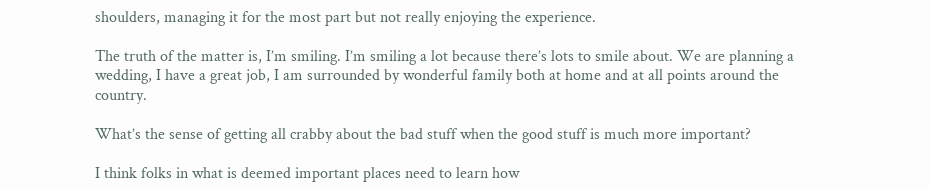shoulders, managing it for the most part but not really enjoying the experience.

The truth of the matter is, I’m smiling. I’m smiling a lot because there’s lots to smile about. We are planning a wedding, I have a great job, I am surrounded by wonderful family both at home and at all points around the country.

What’s the sense of getting all crabby about the bad stuff when the good stuff is much more important?

I think folks in what is deemed important places need to learn how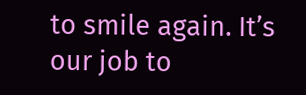to smile again. It’s our job to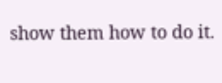show them how to do it.